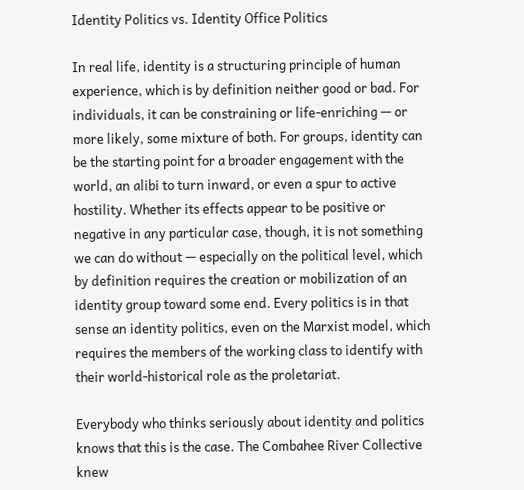Identity Politics vs. Identity Office Politics

In real life, identity is a structuring principle of human experience, which is by definition neither good or bad. For individuals, it can be constraining or life-enriching — or more likely, some mixture of both. For groups, identity can be the starting point for a broader engagement with the world, an alibi to turn inward, or even a spur to active hostility. Whether its effects appear to be positive or negative in any particular case, though, it is not something we can do without — especially on the political level, which by definition requires the creation or mobilization of an identity group toward some end. Every politics is in that sense an identity politics, even on the Marxist model, which requires the members of the working class to identify with their world-historical role as the proletariat.

Everybody who thinks seriously about identity and politics knows that this is the case. The Combahee River Collective knew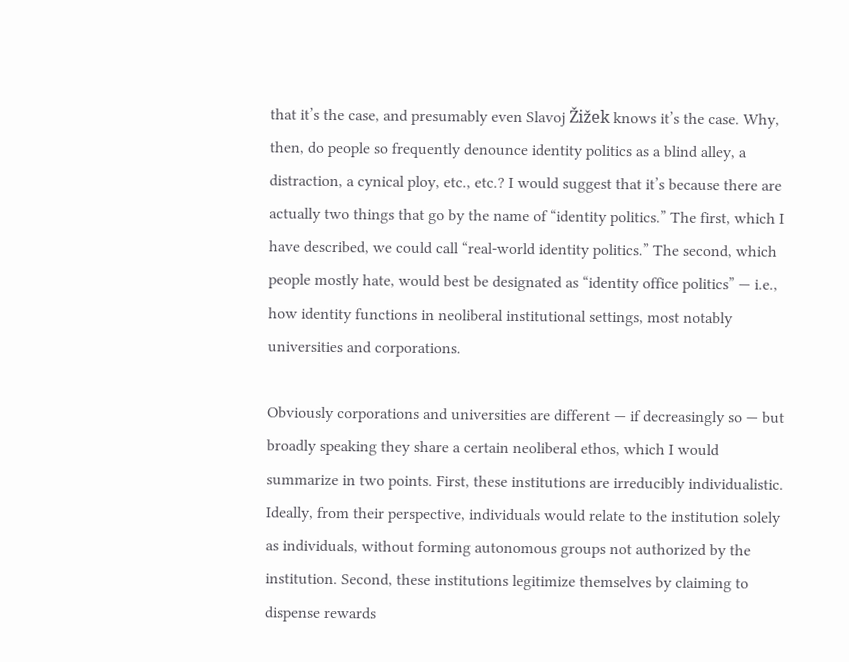that it’s the case, and presumably even Slavoj Žižek knows it’s the case. Why, then, do people so frequently denounce identity politics as a blind alley, a distraction, a cynical ploy, etc., etc.? I would suggest that it’s because there are actually two things that go by the name of “identity politics.” The first, which I have described, we could call “real-world identity politics.” The second, which people mostly hate, would best be designated as “identity office politics” — i.e., how identity functions in neoliberal institutional settings, most notably universities and corporations.

Obviously corporations and universities are different — if decreasingly so — but broadly speaking they share a certain neoliberal ethos, which I would summarize in two points. First, these institutions are irreducibly individualistic. Ideally, from their perspective, individuals would relate to the institution solely as individuals, without forming autonomous groups not authorized by the institution. Second, these institutions legitimize themselves by claiming to dispense rewards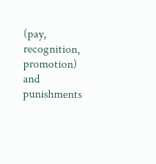(pay, recognition, promotion) and punishments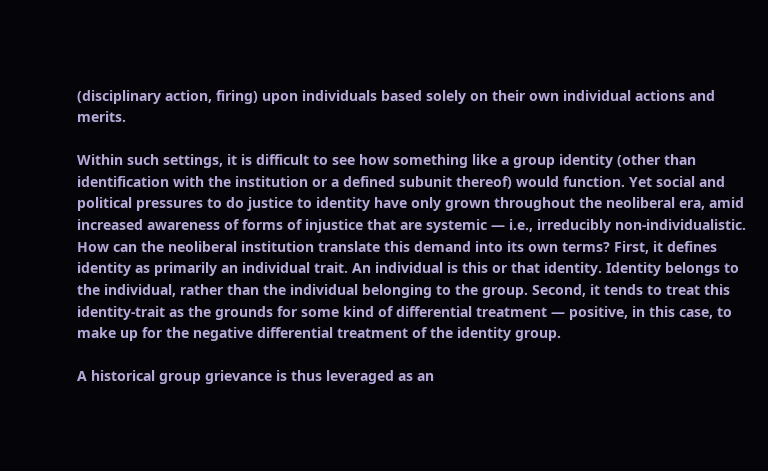(disciplinary action, firing) upon individuals based solely on their own individual actions and merits.

Within such settings, it is difficult to see how something like a group identity (other than identification with the institution or a defined subunit thereof) would function. Yet social and political pressures to do justice to identity have only grown throughout the neoliberal era, amid increased awareness of forms of injustice that are systemic — i.e., irreducibly non-individualistic. How can the neoliberal institution translate this demand into its own terms? First, it defines identity as primarily an individual trait. An individual is this or that identity. Identity belongs to the individual, rather than the individual belonging to the group. Second, it tends to treat this identity-trait as the grounds for some kind of differential treatment — positive, in this case, to make up for the negative differential treatment of the identity group.

A historical group grievance is thus leveraged as an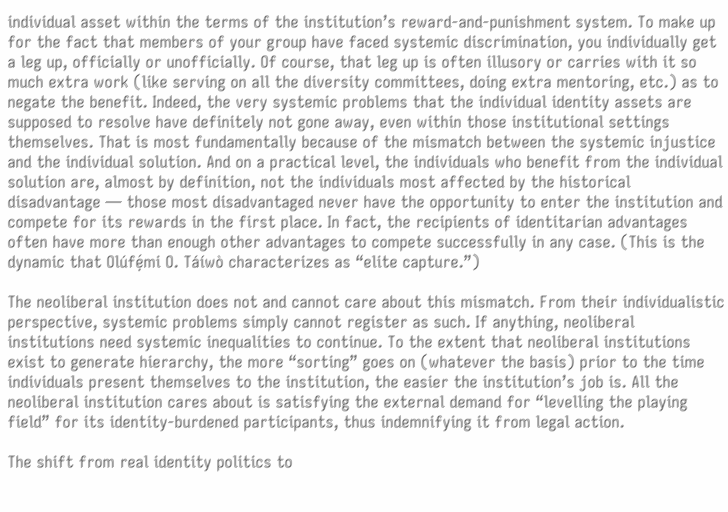individual asset within the terms of the institution’s reward-and-punishment system. To make up for the fact that members of your group have faced systemic discrimination, you individually get a leg up, officially or unofficially. Of course, that leg up is often illusory or carries with it so much extra work (like serving on all the diversity committees, doing extra mentoring, etc.) as to negate the benefit. Indeed, the very systemic problems that the individual identity assets are supposed to resolve have definitely not gone away, even within those institutional settings themselves. That is most fundamentally because of the mismatch between the systemic injustice and the individual solution. And on a practical level, the individuals who benefit from the individual solution are, almost by definition, not the individuals most affected by the historical disadvantage — those most disadvantaged never have the opportunity to enter the institution and compete for its rewards in the first place. In fact, the recipients of identitarian advantages often have more than enough other advantages to compete successfully in any case. (This is the dynamic that Olúfẹ́mi O. Táíwò characterizes as “elite capture.”)

The neoliberal institution does not and cannot care about this mismatch. From their individualistic perspective, systemic problems simply cannot register as such. If anything, neoliberal institutions need systemic inequalities to continue. To the extent that neoliberal institutions exist to generate hierarchy, the more “sorting” goes on (whatever the basis) prior to the time individuals present themselves to the institution, the easier the institution’s job is. All the neoliberal institution cares about is satisfying the external demand for “levelling the playing field” for its identity-burdened participants, thus indemnifying it from legal action.

The shift from real identity politics to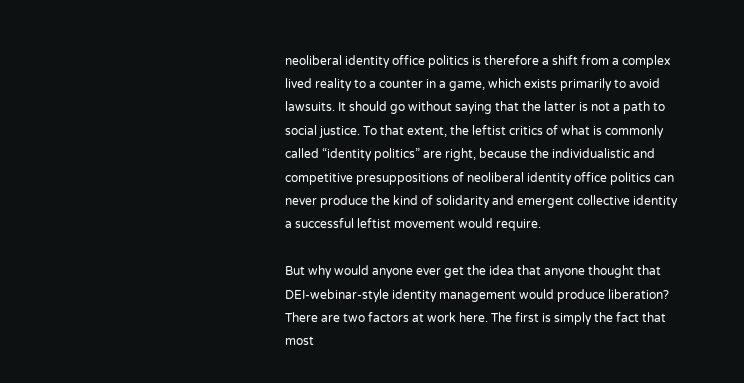neoliberal identity office politics is therefore a shift from a complex lived reality to a counter in a game, which exists primarily to avoid lawsuits. It should go without saying that the latter is not a path to social justice. To that extent, the leftist critics of what is commonly called “identity politics” are right, because the individualistic and competitive presuppositions of neoliberal identity office politics can never produce the kind of solidarity and emergent collective identity a successful leftist movement would require.

But why would anyone ever get the idea that anyone thought that DEI-webinar-style identity management would produce liberation? There are two factors at work here. The first is simply the fact that most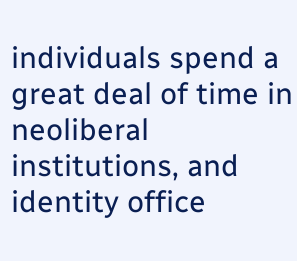individuals spend a great deal of time in neoliberal institutions, and identity office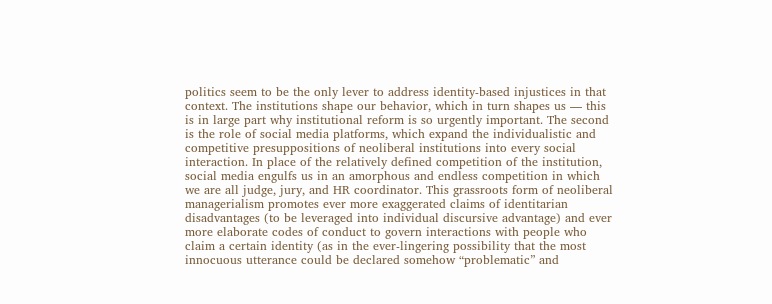politics seem to be the only lever to address identity-based injustices in that context. The institutions shape our behavior, which in turn shapes us — this is in large part why institutional reform is so urgently important. The second is the role of social media platforms, which expand the individualistic and competitive presuppositions of neoliberal institutions into every social interaction. In place of the relatively defined competition of the institution, social media engulfs us in an amorphous and endless competition in which we are all judge, jury, and HR coordinator. This grassroots form of neoliberal managerialism promotes ever more exaggerated claims of identitarian disadvantages (to be leveraged into individual discursive advantage) and ever more elaborate codes of conduct to govern interactions with people who claim a certain identity (as in the ever-lingering possibility that the most innocuous utterance could be declared somehow “problematic” and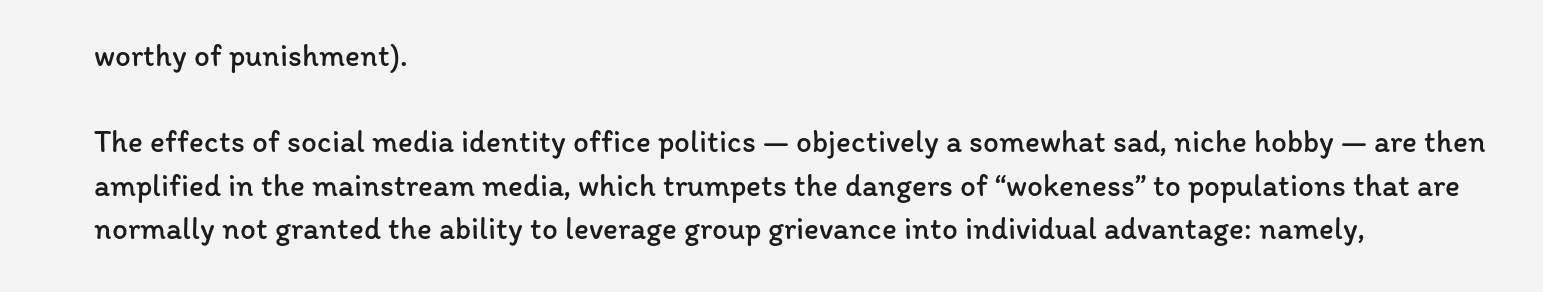worthy of punishment).

The effects of social media identity office politics — objectively a somewhat sad, niche hobby — are then amplified in the mainstream media, which trumpets the dangers of “wokeness” to populations that are normally not granted the ability to leverage group grievance into individual advantage: namely,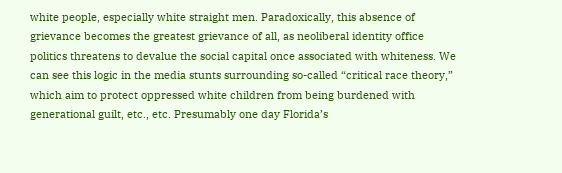white people, especially white straight men. Paradoxically, this absence of grievance becomes the greatest grievance of all, as neoliberal identity office politics threatens to devalue the social capital once associated with whiteness. We can see this logic in the media stunts surrounding so-called “critical race theory,” which aim to protect oppressed white children from being burdened with generational guilt, etc., etc. Presumably one day Florida’s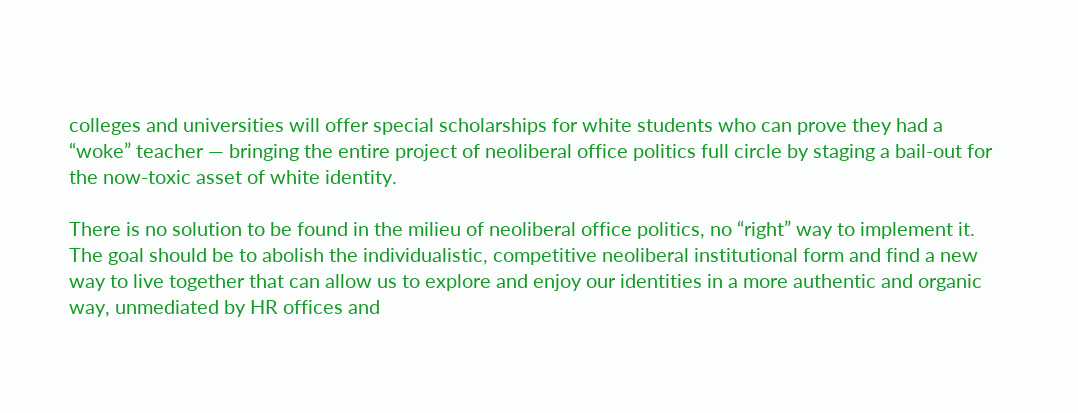colleges and universities will offer special scholarships for white students who can prove they had a “woke” teacher — bringing the entire project of neoliberal office politics full circle by staging a bail-out for the now-toxic asset of white identity.

There is no solution to be found in the milieu of neoliberal office politics, no “right” way to implement it. The goal should be to abolish the individualistic, competitive neoliberal institutional form and find a new way to live together that can allow us to explore and enjoy our identities in a more authentic and organic way, unmediated by HR offices and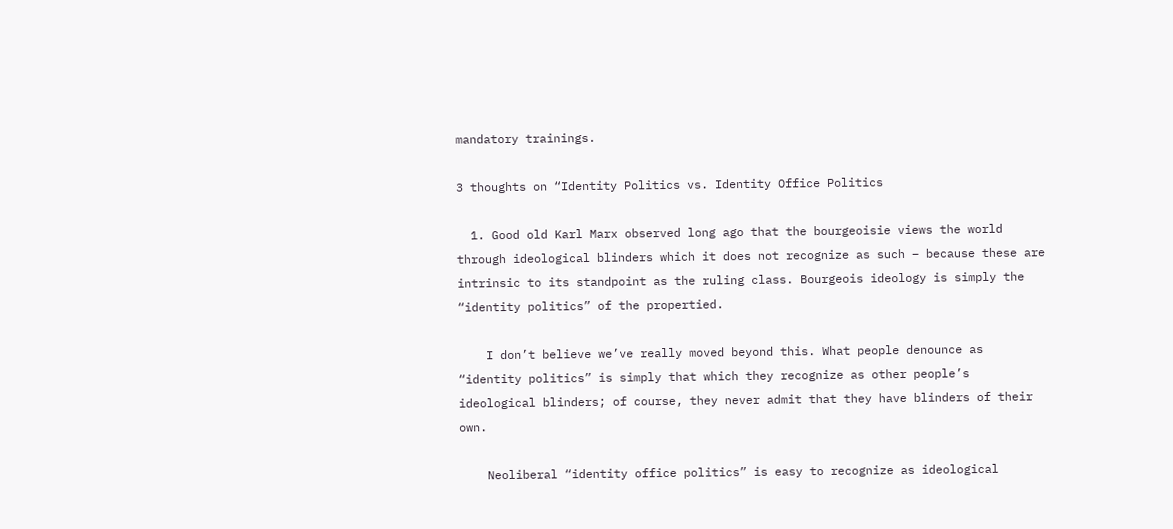mandatory trainings.

3 thoughts on “Identity Politics vs. Identity Office Politics

  1. Good old Karl Marx observed long ago that the bourgeoisie views the world through ideological blinders which it does not recognize as such – because these are intrinsic to its standpoint as the ruling class. Bourgeois ideology is simply the “identity politics” of the propertied.

    I don’t believe we’ve really moved beyond this. What people denounce as “identity politics” is simply that which they recognize as other people’s ideological blinders; of course, they never admit that they have blinders of their own.

    Neoliberal “identity office politics” is easy to recognize as ideological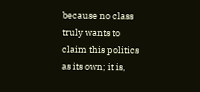because no class truly wants to claim this politics as its own; it is,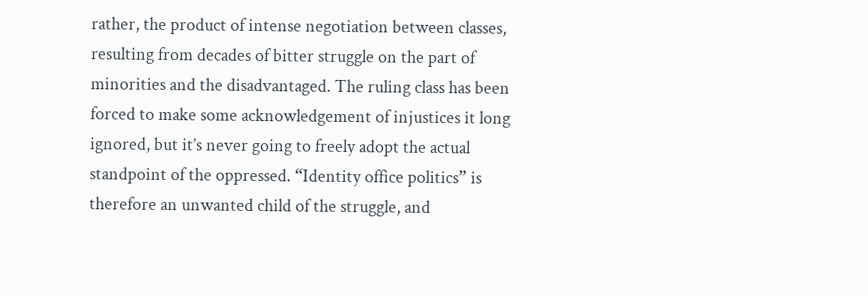rather, the product of intense negotiation between classes, resulting from decades of bitter struggle on the part of minorities and the disadvantaged. The ruling class has been forced to make some acknowledgement of injustices it long ignored, but it’s never going to freely adopt the actual standpoint of the oppressed. “Identity office politics” is therefore an unwanted child of the struggle, and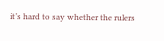it’s hard to say whether the rulers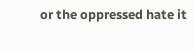or the oppressed hate it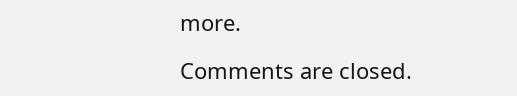more.

Comments are closed.